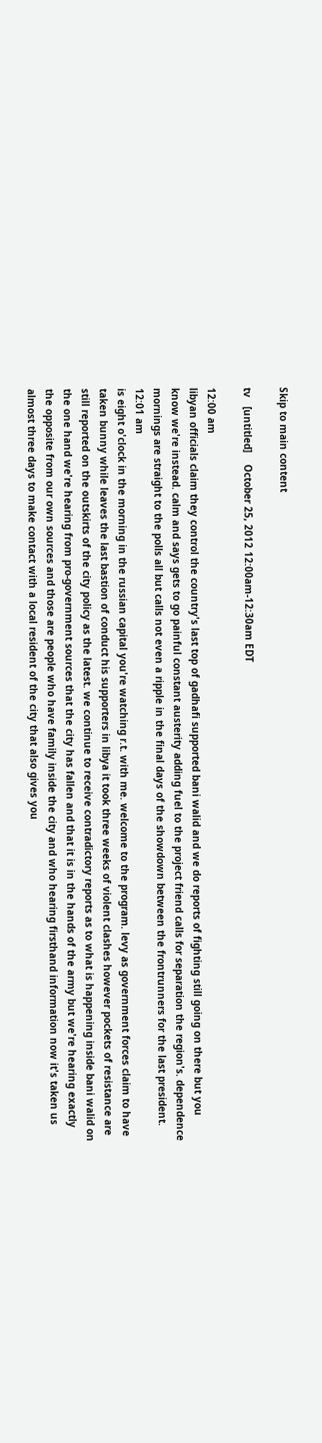Skip to main content

tv   [untitled]    October 25, 2012 12:00am-12:30am EDT

12:00 am
libyan officials claim they control the country's last top of gadhafi supported bani walid and we do reports of fighting still going on there but you know we're instead. calm and says gets to go painful constant austerity adding fuel to the project friend calls for separation the region's. dependence mornings are straight to the polls all but calls not even a ripple in the final days of the showdown between the frontrunners for the last president.
12:01 am
is eight o'clock in the morning in the russian capital you're watching r.t. with me. welcome to the program. levy as government forces claim to have taken bunny while leaves the last bastion of conduct his supporters in libya it took three weeks of violent clashes however pockets of resistance are still reported on the outskirts of the city policy as the latest. we continue to receive contradictory reports as to what is happening inside bani walid on the one hand we're hearing from pro-government sources that the city has fallen and that it is in the hands of the army but we're hearing exactly the opposite from our own sources and those are people who have family inside the city and who hearing firsthand information now it's taken us almost three days to make contact with a local resident of the city that also gives you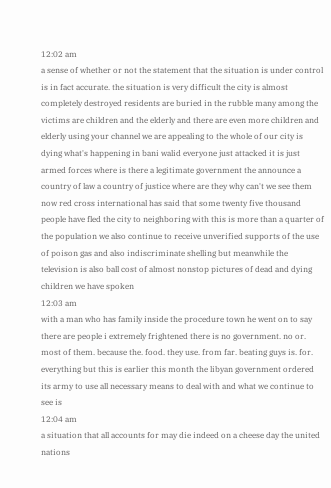12:02 am
a sense of whether or not the statement that the situation is under control is in fact accurate. the situation is very difficult the city is almost completely destroyed residents are buried in the rubble many among the victims are children and the elderly and there are even more children and elderly using your channel we are appealing to the whole of our city is dying what's happening in bani walid everyone just attacked it is just armed forces where is there a legitimate government the announce a country of law a country of justice where are they why can't we see them now red cross international has said that some twenty five thousand people have fled the city to neighboring with this is more than a quarter of the population we also continue to receive unverified supports of the use of poison gas and also indiscriminate shelling but meanwhile the television is also ball cost of almost nonstop pictures of dead and dying children we have spoken
12:03 am
with a man who has family inside the procedure town he went on to say there are people i extremely frightened there is no government. no or. most of them. because the. food. they use. from far. beating guys is. for. everything but this is earlier this month the libyan government ordered its army to use all necessary means to deal with and what we continue to see is
12:04 am
a situation that all accounts for may die indeed on a cheese day the united nations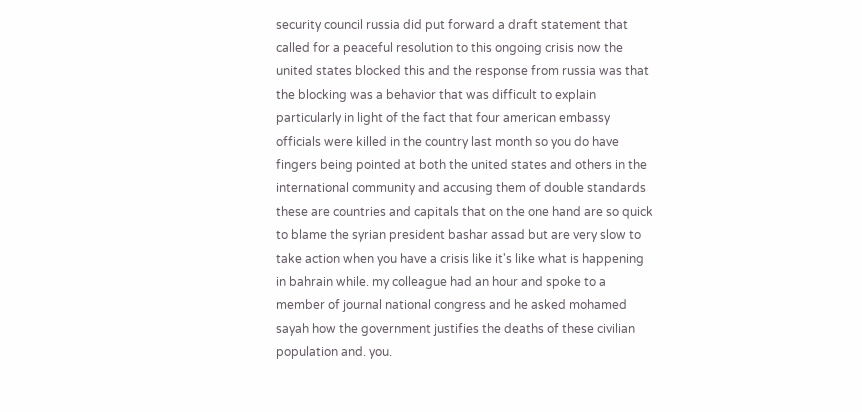security council russia did put forward a draft statement that called for a peaceful resolution to this ongoing crisis now the united states blocked this and the response from russia was that the blocking was a behavior that was difficult to explain particularly in light of the fact that four american embassy officials were killed in the country last month so you do have fingers being pointed at both the united states and others in the international community and accusing them of double standards these are countries and capitals that on the one hand are so quick to blame the syrian president bashar assad but are very slow to take action when you have a crisis like it's like what is happening in bahrain while. my colleague had an hour and spoke to a member of journal national congress and he asked mohamed sayah how the government justifies the deaths of these civilian population and. you.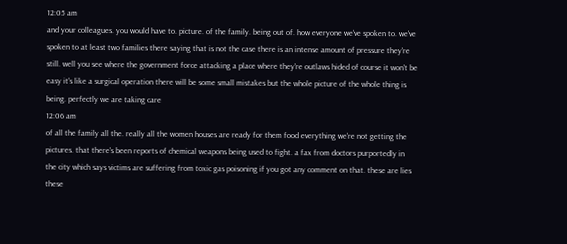12:05 am
and your colleagues. you would have to. picture. of the family. being out of. how everyone we've spoken to. we've spoken to at least two families there saying that is not the case there is an intense amount of pressure they're still. well you see where the government force attacking a place where they're outlaws hided of course it won't be easy it's like a surgical operation there will be some small mistakes but the whole picture of the whole thing is being. perfectly we are taking care
12:06 am
of all the family all the. really all the women houses are ready for them food everything we're not getting the pictures. that there's been reports of chemical weapons being used to fight. a fax from doctors purportedly in the city which says victims are suffering from toxic gas poisoning if you got any comment on that. these are lies these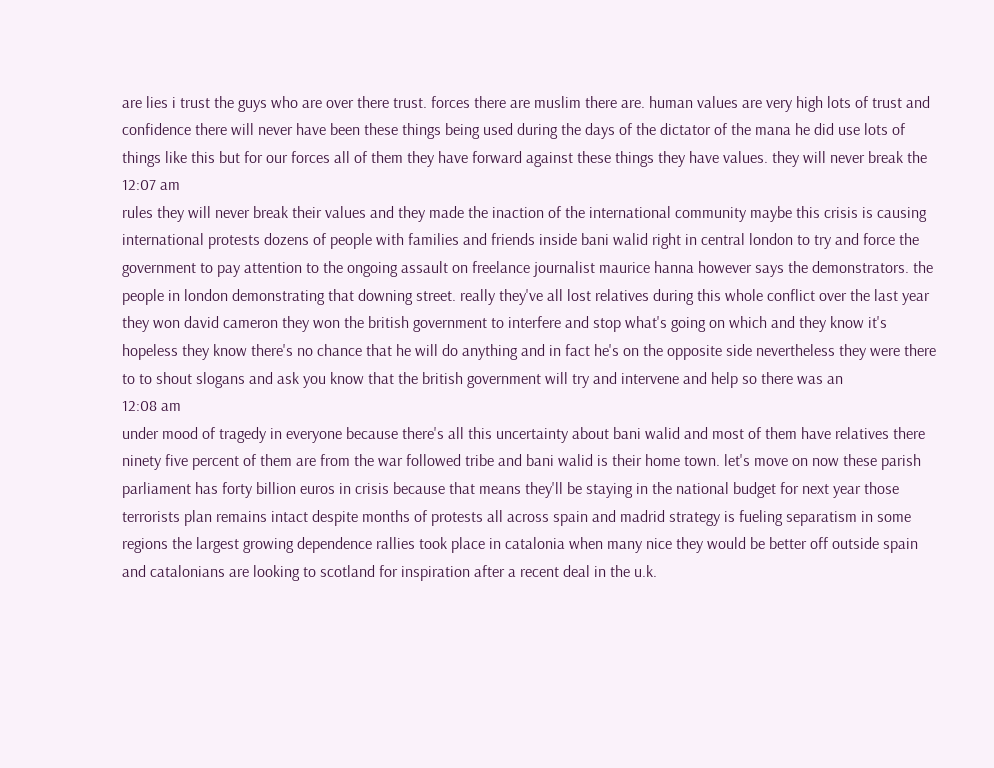are lies i trust the guys who are over there trust. forces there are muslim there are. human values are very high lots of trust and confidence there will never have been these things being used during the days of the dictator of the mana he did use lots of things like this but for our forces all of them they have forward against these things they have values. they will never break the
12:07 am
rules they will never break their values and they made the inaction of the international community maybe this crisis is causing international protests dozens of people with families and friends inside bani walid right in central london to try and force the government to pay attention to the ongoing assault on freelance journalist maurice hanna however says the demonstrators. the people in london demonstrating that downing street. really they've all lost relatives during this whole conflict over the last year they won david cameron they won the british government to interfere and stop what's going on which and they know it's hopeless they know there's no chance that he will do anything and in fact he's on the opposite side nevertheless they were there to to shout slogans and ask you know that the british government will try and intervene and help so there was an
12:08 am
under mood of tragedy in everyone because there's all this uncertainty about bani walid and most of them have relatives there ninety five percent of them are from the war followed tribe and bani walid is their home town. let's move on now these parish parliament has forty billion euros in crisis because that means they'll be staying in the national budget for next year those terrorists plan remains intact despite months of protests all across spain and madrid strategy is fueling separatism in some regions the largest growing dependence rallies took place in catalonia when many nice they would be better off outside spain and catalonians are looking to scotland for inspiration after a recent deal in the u.k.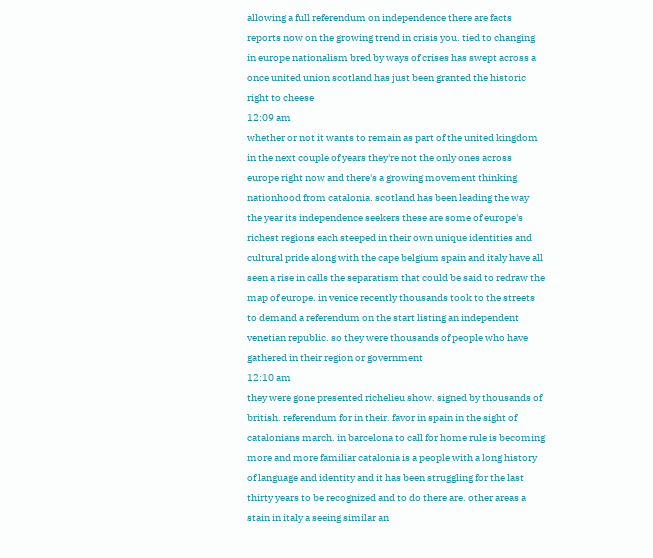allowing a full referendum on independence there are facts reports now on the growing trend in crisis you. tied to changing in europe nationalism bred by ways of crises has swept across a once united union scotland has just been granted the historic right to cheese
12:09 am
whether or not it wants to remain as part of the united kingdom in the next couple of years they're not the only ones across europe right now and there's a growing movement thinking nationhood from catalonia. scotland has been leading the way the year its independence seekers these are some of europe's richest regions each steeped in their own unique identities and cultural pride along with the cape belgium spain and italy have all seen a rise in calls the separatism that could be said to redraw the map of europe. in venice recently thousands took to the streets to demand a referendum on the start listing an independent venetian republic. so they were thousands of people who have gathered in their region or government
12:10 am
they were gone presented richelieu show. signed by thousands of british. referendum for in their. favor in spain in the sight of catalonians march. in barcelona to call for home rule is becoming more and more familiar catalonia is a people with a long history of language and identity and it has been struggling for the last thirty years to be recognized and to do there are. other areas a stain in italy a seeing similar an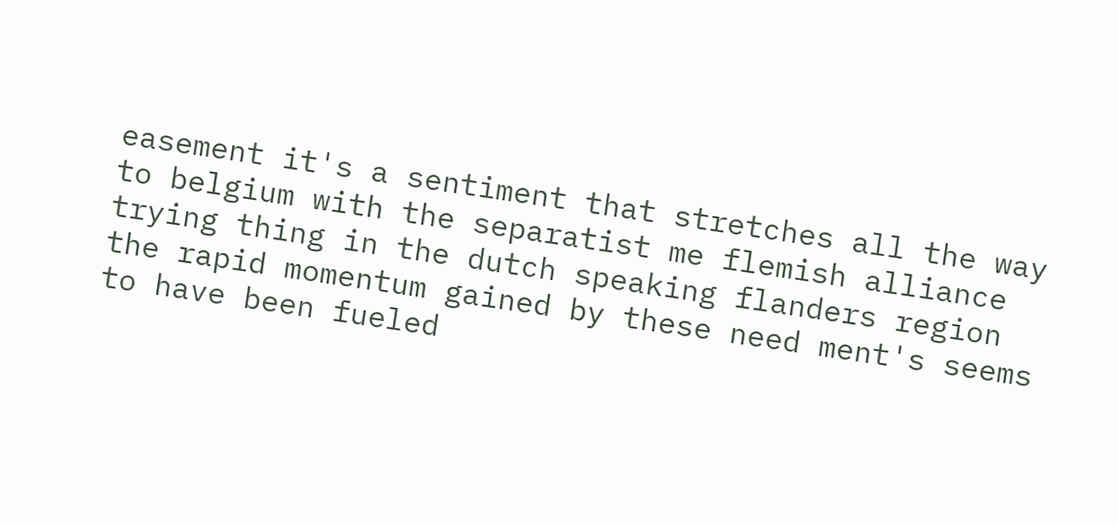easement it's a sentiment that stretches all the way to belgium with the separatist me flemish alliance trying thing in the dutch speaking flanders region the rapid momentum gained by these need ment's seems to have been fueled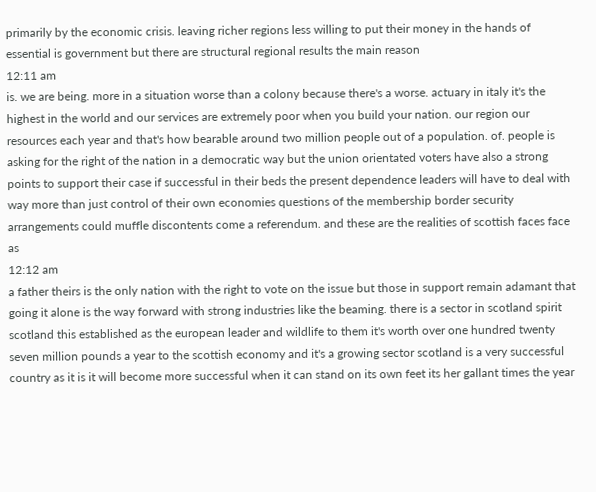primarily by the economic crisis. leaving richer regions less willing to put their money in the hands of essential is government but there are structural regional results the main reason
12:11 am
is. we are being. more in a situation worse than a colony because there's a worse. actuary in italy it's the highest in the world and our services are extremely poor when you build your nation. our region our resources each year and that's how bearable around two million people out of a population. of. people is asking for the right of the nation in a democratic way but the union orientated voters have also a strong points to support their case if successful in their beds the present dependence leaders will have to deal with way more than just control of their own economies questions of the membership border security arrangements could muffle discontents come a referendum. and these are the realities of scottish faces face as
12:12 am
a father theirs is the only nation with the right to vote on the issue but those in support remain adamant that going it alone is the way forward with strong industries like the beaming. there is a sector in scotland spirit scotland this established as the european leader and wildlife to them it's worth over one hundred twenty seven million pounds a year to the scottish economy and it's a growing sector scotland is a very successful country as it is it will become more successful when it can stand on its own feet its her gallant times the year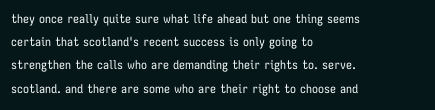they once really quite sure what life ahead but one thing seems certain that scotland's recent success is only going to strengthen the calls who are demanding their rights to. serve. scotland. and there are some who are their right to choose and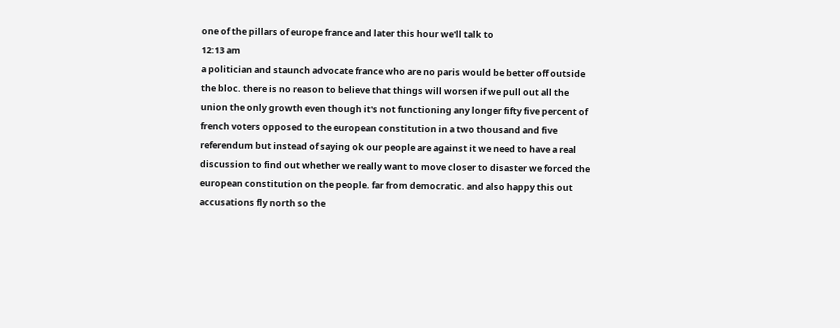one of the pillars of europe france and later this hour we'll talk to
12:13 am
a politician and staunch advocate france who are no paris would be better off outside the bloc. there is no reason to believe that things will worsen if we pull out all the union the only growth even though it's not functioning any longer fifty five percent of french voters opposed to the european constitution in a two thousand and five referendum but instead of saying ok our people are against it we need to have a real discussion to find out whether we really want to move closer to disaster we forced the european constitution on the people. far from democratic. and also happy this out accusations fly north so the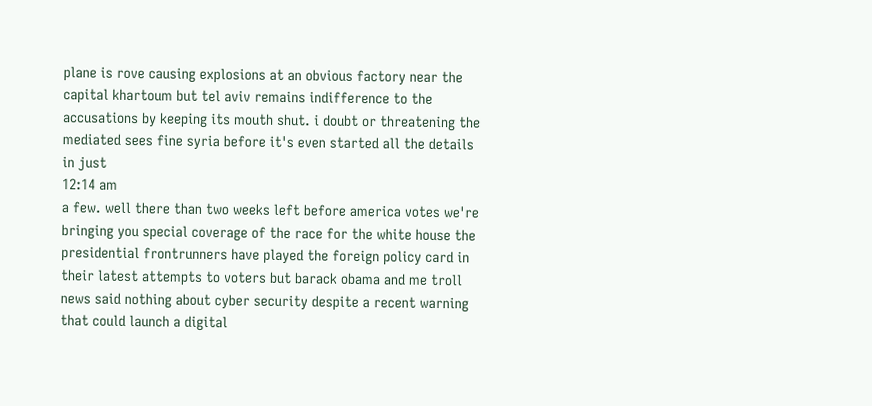plane is rove causing explosions at an obvious factory near the capital khartoum but tel aviv remains indifference to the accusations by keeping its mouth shut. i doubt or threatening the mediated sees fine syria before it's even started all the details in just
12:14 am
a few. well there than two weeks left before america votes we're bringing you special coverage of the race for the white house the presidential frontrunners have played the foreign policy card in their latest attempts to voters but barack obama and me troll news said nothing about cyber security despite a recent warning that could launch a digital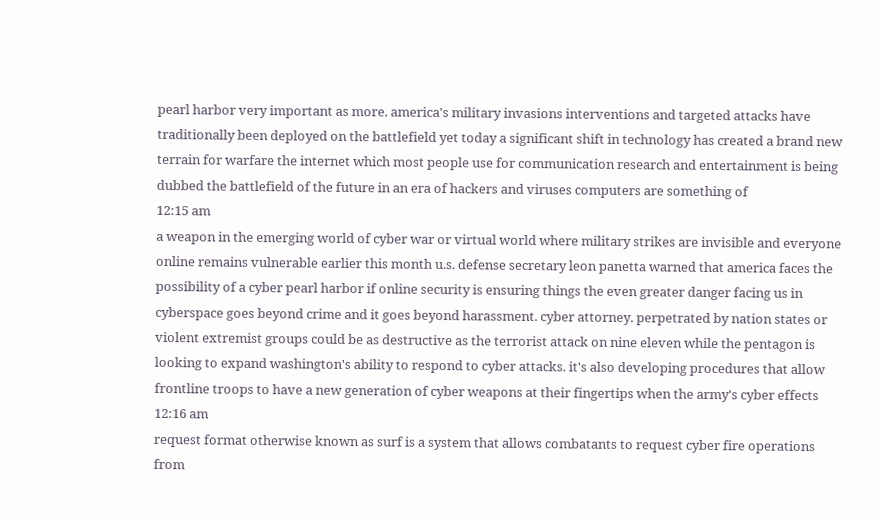pearl harbor very important as more. america's military invasions interventions and targeted attacks have traditionally been deployed on the battlefield yet today a significant shift in technology has created a brand new terrain for warfare the internet which most people use for communication research and entertainment is being dubbed the battlefield of the future in an era of hackers and viruses computers are something of
12:15 am
a weapon in the emerging world of cyber war or virtual world where military strikes are invisible and everyone online remains vulnerable earlier this month u.s. defense secretary leon panetta warned that america faces the possibility of a cyber pearl harbor if online security is ensuring things the even greater danger facing us in cyberspace goes beyond crime and it goes beyond harassment. cyber attorney. perpetrated by nation states or violent extremist groups could be as destructive as the terrorist attack on nine eleven while the pentagon is looking to expand washington's ability to respond to cyber attacks. it's also developing procedures that allow frontline troops to have a new generation of cyber weapons at their fingertips when the army's cyber effects
12:16 am
request format otherwise known as surf is a system that allows combatants to request cyber fire operations from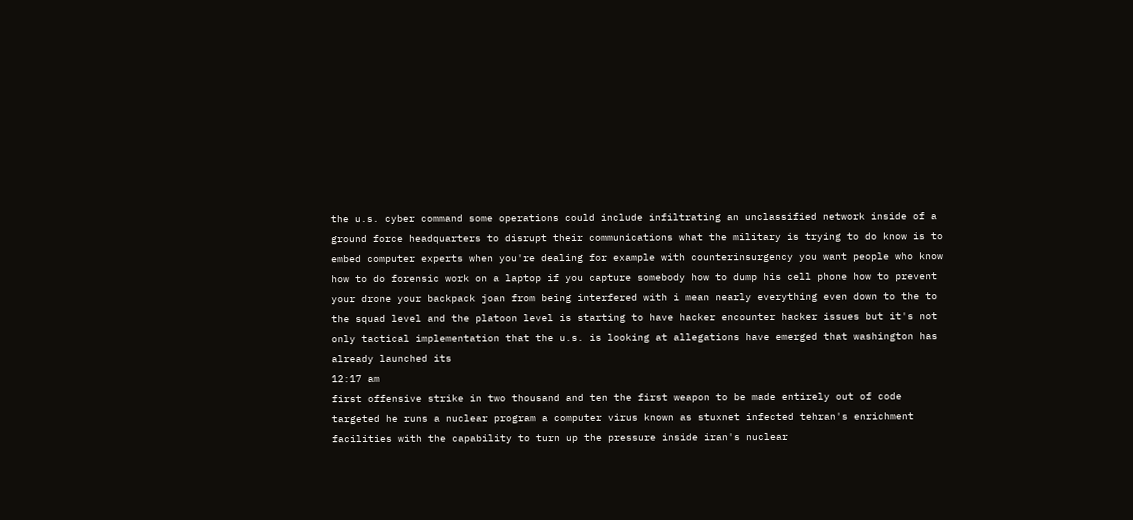the u.s. cyber command some operations could include infiltrating an unclassified network inside of a ground force headquarters to disrupt their communications what the military is trying to do know is to embed computer experts when you're dealing for example with counterinsurgency you want people who know how to do forensic work on a laptop if you capture somebody how to dump his cell phone how to prevent your drone your backpack joan from being interfered with i mean nearly everything even down to the to the squad level and the platoon level is starting to have hacker encounter hacker issues but it's not only tactical implementation that the u.s. is looking at allegations have emerged that washington has already launched its
12:17 am
first offensive strike in two thousand and ten the first weapon to be made entirely out of code targeted he runs a nuclear program a computer virus known as stuxnet infected tehran's enrichment facilities with the capability to turn up the pressure inside iran's nuclear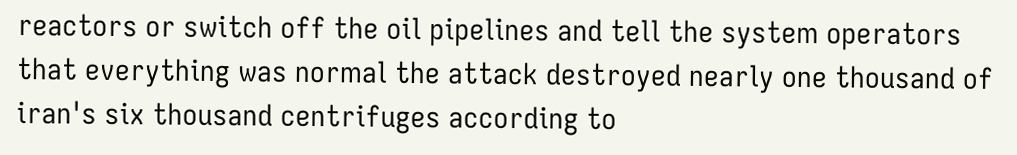reactors or switch off the oil pipelines and tell the system operators that everything was normal the attack destroyed nearly one thousand of iran's six thousand centrifuges according to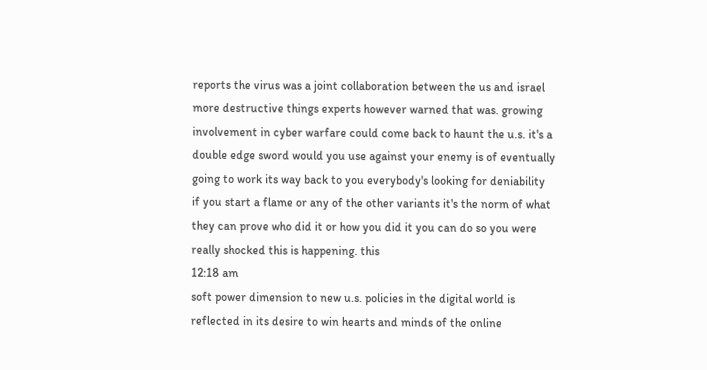reports the virus was a joint collaboration between the us and israel more destructive things experts however warned that was. growing involvement in cyber warfare could come back to haunt the u.s. it's a double edge sword would you use against your enemy is of eventually going to work its way back to you everybody's looking for deniability if you start a flame or any of the other variants it's the norm of what they can prove who did it or how you did it you can do so you were really shocked this is happening. this
12:18 am
soft power dimension to new u.s. policies in the digital world is reflected in its desire to win hearts and minds of the online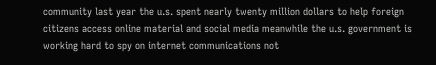community last year the u.s. spent nearly twenty million dollars to help foreign citizens access online material and social media meanwhile the u.s. government is working hard to spy on internet communications not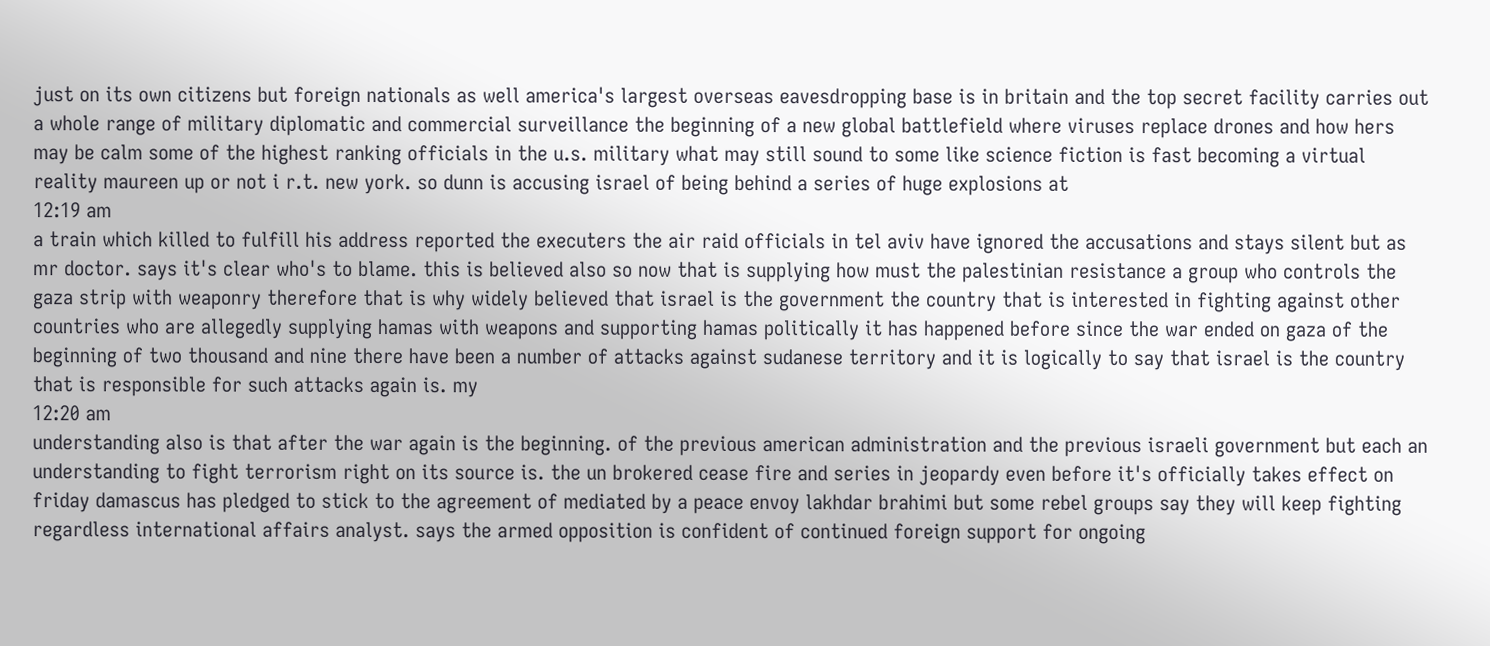just on its own citizens but foreign nationals as well america's largest overseas eavesdropping base is in britain and the top secret facility carries out a whole range of military diplomatic and commercial surveillance the beginning of a new global battlefield where viruses replace drones and how hers may be calm some of the highest ranking officials in the u.s. military what may still sound to some like science fiction is fast becoming a virtual reality maureen up or not i r.t. new york. so dunn is accusing israel of being behind a series of huge explosions at
12:19 am
a train which killed to fulfill his address reported the executers the air raid officials in tel aviv have ignored the accusations and stays silent but as mr doctor. says it's clear who's to blame. this is believed also so now that is supplying how must the palestinian resistance a group who controls the gaza strip with weaponry therefore that is why widely believed that israel is the government the country that is interested in fighting against other countries who are allegedly supplying hamas with weapons and supporting hamas politically it has happened before since the war ended on gaza of the beginning of two thousand and nine there have been a number of attacks against sudanese territory and it is logically to say that israel is the country that is responsible for such attacks again is. my
12:20 am
understanding also is that after the war again is the beginning. of the previous american administration and the previous israeli government but each an understanding to fight terrorism right on its source is. the un brokered cease fire and series in jeopardy even before it's officially takes effect on friday damascus has pledged to stick to the agreement of mediated by a peace envoy lakhdar brahimi but some rebel groups say they will keep fighting regardless international affairs analyst. says the armed opposition is confident of continued foreign support for ongoing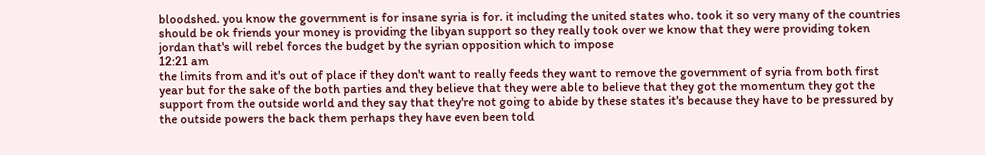bloodshed. you know the government is for insane syria is for. it including the united states who. took it so very many of the countries should be ok friends your money is providing the libyan support so they really took over we know that they were providing token jordan that's will rebel forces the budget by the syrian opposition which to impose
12:21 am
the limits from and it's out of place if they don't want to really feeds they want to remove the government of syria from both first year but for the sake of the both parties and they believe that they were able to believe that they got the momentum they got the support from the outside world and they say that they're not going to abide by these states it's because they have to be pressured by the outside powers the back them perhaps they have even been told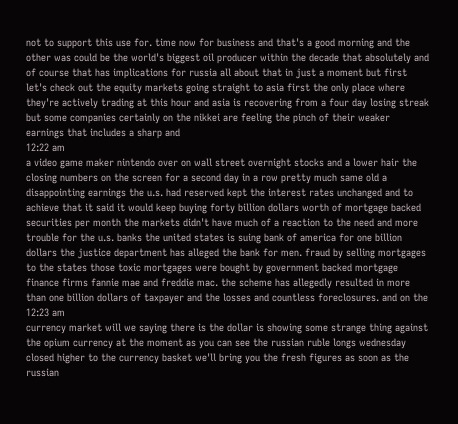not to support this use for. time now for business and that's a good morning and the other was could be the world's biggest oil producer within the decade that absolutely and of course that has implications for russia all about that in just a moment but first let's check out the equity markets going straight to asia first the only place where they're actively trading at this hour and asia is recovering from a four day losing streak but some companies certainly on the nikkei are feeling the pinch of their weaker earnings that includes a sharp and
12:22 am
a video game maker nintendo over on wall street overnight stocks and a lower hair the closing numbers on the screen for a second day in a row pretty much same old a disappointing earnings the u.s. had reserved kept the interest rates unchanged and to achieve that it said it would keep buying forty billion dollars worth of mortgage backed securities per month the markets didn't have much of a reaction to the need and more trouble for the u.s. banks the united states is suing bank of america for one billion dollars the justice department has alleged the bank for men. fraud by selling mortgages to the states those toxic mortgages were bought by government backed mortgage finance firms fannie mae and freddie mac. the scheme has allegedly resulted in more than one billion dollars of taxpayer and the losses and countless foreclosures. and on the
12:23 am
currency market will we saying there is the dollar is showing some strange thing against the opium currency at the moment as you can see the russian ruble longs wednesday closed higher to the currency basket we'll bring you the fresh figures as soon as the russian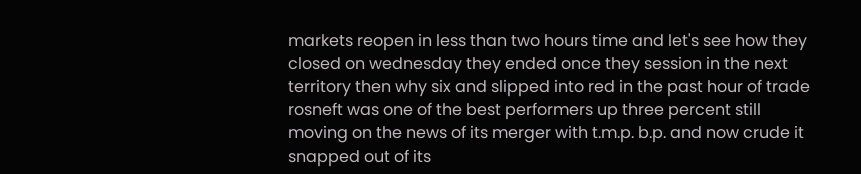markets reopen in less than two hours time and let's see how they closed on wednesday they ended once they session in the next territory then why six and slipped into red in the past hour of trade rosneft was one of the best performers up three percent still moving on the news of its merger with t.m.p. b.p. and now crude it snapped out of its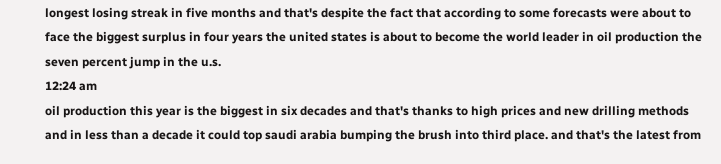longest losing streak in five months and that's despite the fact that according to some forecasts were about to face the biggest surplus in four years the united states is about to become the world leader in oil production the seven percent jump in the u.s.
12:24 am
oil production this year is the biggest in six decades and that's thanks to high prices and new drilling methods and in less than a decade it could top saudi arabia bumping the brush into third place. and that's the latest from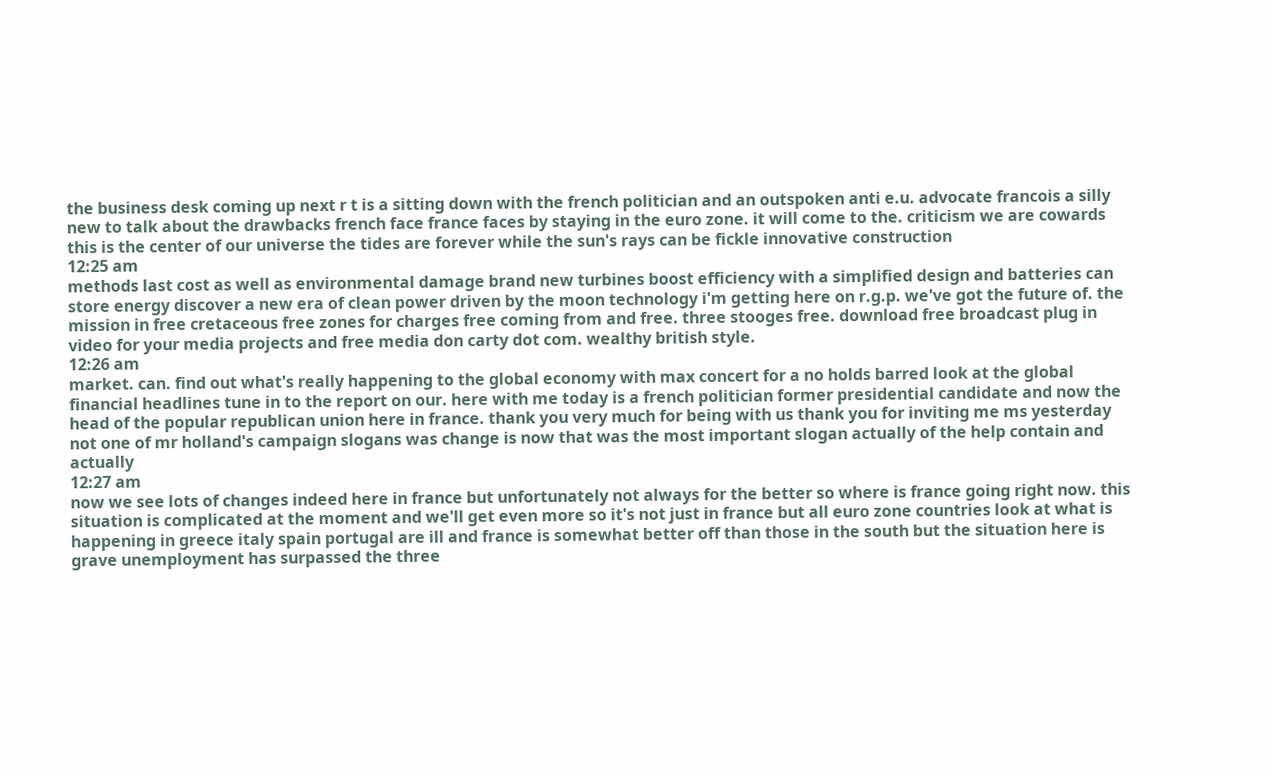the business desk coming up next r t is a sitting down with the french politician and an outspoken anti e.u. advocate francois a silly new to talk about the drawbacks french face france faces by staying in the euro zone. it will come to the. criticism we are cowards this is the center of our universe the tides are forever while the sun's rays can be fickle innovative construction
12:25 am
methods last cost as well as environmental damage brand new turbines boost efficiency with a simplified design and batteries can store energy discover a new era of clean power driven by the moon technology i'm getting here on r.g.p. we've got the future of. the mission in free cretaceous free zones for charges free coming from and free. three stooges free. download free broadcast plug in video for your media projects and free media don carty dot com. wealthy british style.
12:26 am
market. can. find out what's really happening to the global economy with max concert for a no holds barred look at the global financial headlines tune in to the report on our. here with me today is a french politician former presidential candidate and now the head of the popular republican union here in france. thank you very much for being with us thank you for inviting me ms yesterday not one of mr holland's campaign slogans was change is now that was the most important slogan actually of the help contain and actually
12:27 am
now we see lots of changes indeed here in france but unfortunately not always for the better so where is france going right now. this situation is complicated at the moment and we'll get even more so it's not just in france but all euro zone countries look at what is happening in greece italy spain portugal are ill and france is somewhat better off than those in the south but the situation here is grave unemployment has surpassed the three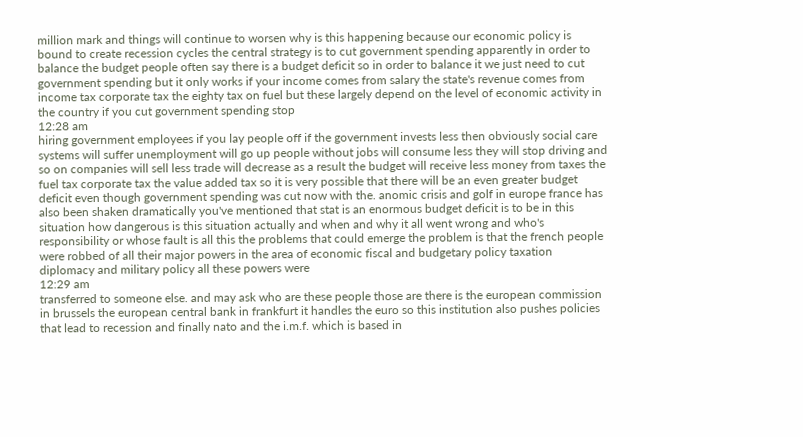million mark and things will continue to worsen why is this happening because our economic policy is bound to create recession cycles the central strategy is to cut government spending apparently in order to balance the budget people often say there is a budget deficit so in order to balance it we just need to cut government spending but it only works if your income comes from salary the state's revenue comes from income tax corporate tax the eighty tax on fuel but these largely depend on the level of economic activity in the country if you cut government spending stop
12:28 am
hiring government employees if you lay people off if the government invests less then obviously social care systems will suffer unemployment will go up people without jobs will consume less they will stop driving and so on companies will sell less trade will decrease as a result the budget will receive less money from taxes the fuel tax corporate tax the value added tax so it is very possible that there will be an even greater budget deficit even though government spending was cut now with the. anomic crisis and golf in europe france has also been shaken dramatically you've mentioned that stat is an enormous budget deficit is to be in this situation how dangerous is this situation actually and when and why it all went wrong and who's responsibility or whose fault is all this the problems that could emerge the problem is that the french people were robbed of all their major powers in the area of economic fiscal and budgetary policy taxation diplomacy and military policy all these powers were
12:29 am
transferred to someone else. and may ask who are these people those are there is the european commission in brussels the european central bank in frankfurt it handles the euro so this institution also pushes policies that lead to recession and finally nato and the i.m.f. which is based in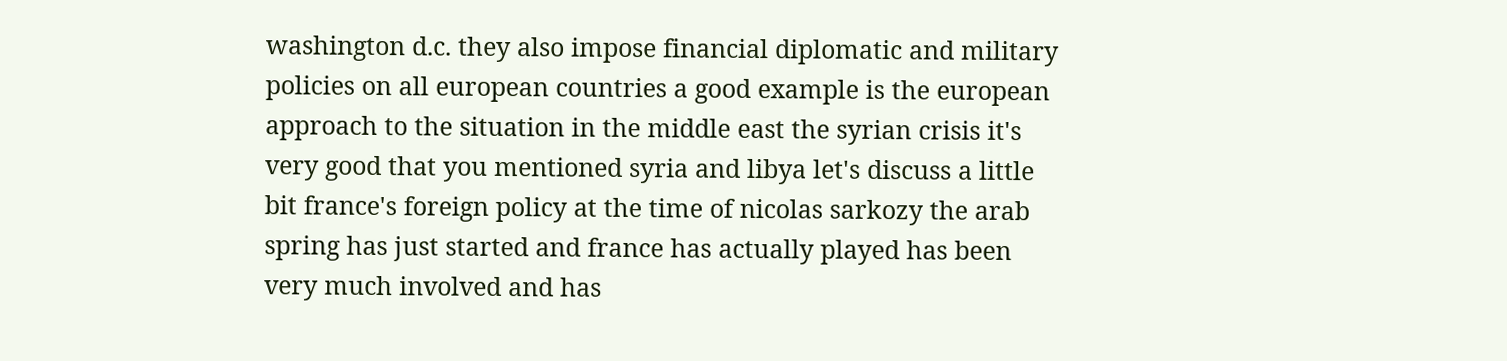washington d.c. they also impose financial diplomatic and military policies on all european countries a good example is the european approach to the situation in the middle east the syrian crisis it's very good that you mentioned syria and libya let's discuss a little bit france's foreign policy at the time of nicolas sarkozy the arab spring has just started and france has actually played has been very much involved and has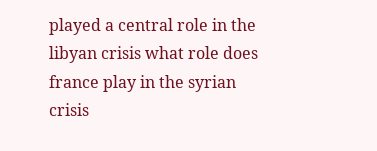played a central role in the libyan crisis what role does france play in the syrian crisis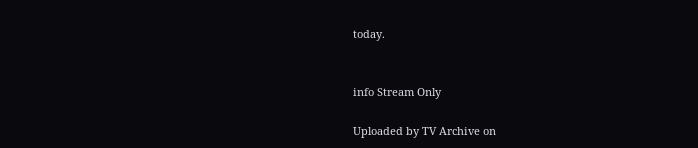today.


info Stream Only

Uploaded by TV Archive on